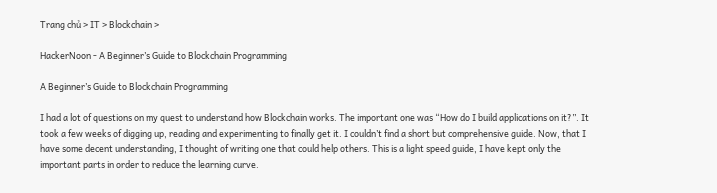Trang chủ > IT > Blockchain >

HackerNoon - A Beginner’s Guide to Blockchain Programming

A Beginner’s Guide to Blockchain Programming

I had a lot of questions on my quest to understand how Blockchain works. The important one was “How do I build applications on it?”. It took a few weeks of digging up, reading and experimenting to finally get it. I couldn’t find a short but comprehensive guide. Now, that I have some decent understanding, I thought of writing one that could help others. This is a light speed guide, I have kept only the important parts in order to reduce the learning curve.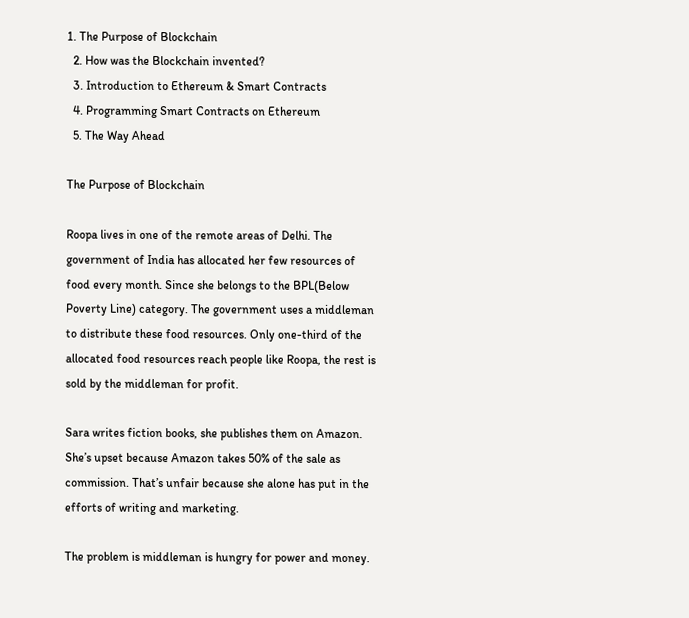1. The Purpose of Blockchain
  2. How was the Blockchain invented?
  3. Introduction to Ethereum & Smart Contracts
  4. Programming Smart Contracts on Ethereum
  5. The Way Ahead

The Purpose of Blockchain

Roopa lives in one of the remote areas of Delhi. The government of India has allocated her few resources of food every month. Since she belongs to the BPL(Below Poverty Line) category. The government uses a middleman to distribute these food resources. Only one-third of the allocated food resources reach people like Roopa, the rest is sold by the middleman for profit.

Sara writes fiction books, she publishes them on Amazon. She’s upset because Amazon takes 50% of the sale as commission. That’s unfair because she alone has put in the efforts of writing and marketing.

The problem is middleman is hungry for power and money.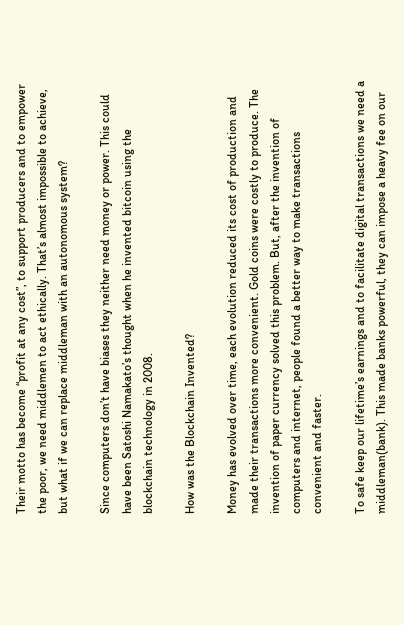Their motto has become “profit at any cost”, to support producers and to empower the poor, we need middlemen to act ethically. That’s almost impossible to achieve, but what if we can replace middleman with an autonomous system?

Since computers don’t have biases they neither need money or power. This could have been Satoshi Namakato’s thought when he invented bitcoin using the blockchain technology in 2008.

How was the Blockchain Invented?

Money has evolved over time, each evolution reduced its cost of production and made their transactions more convenient. Gold coins were costly to produce. The invention of paper currency solved this problem. But, after the invention of computers and internet, people found a better way to make transactions convenient and faster.

To safe keep our lifetime’s earnings and to facilitate digital transactions we need a middleman(bank). This made banks powerful, they can impose a heavy fee on our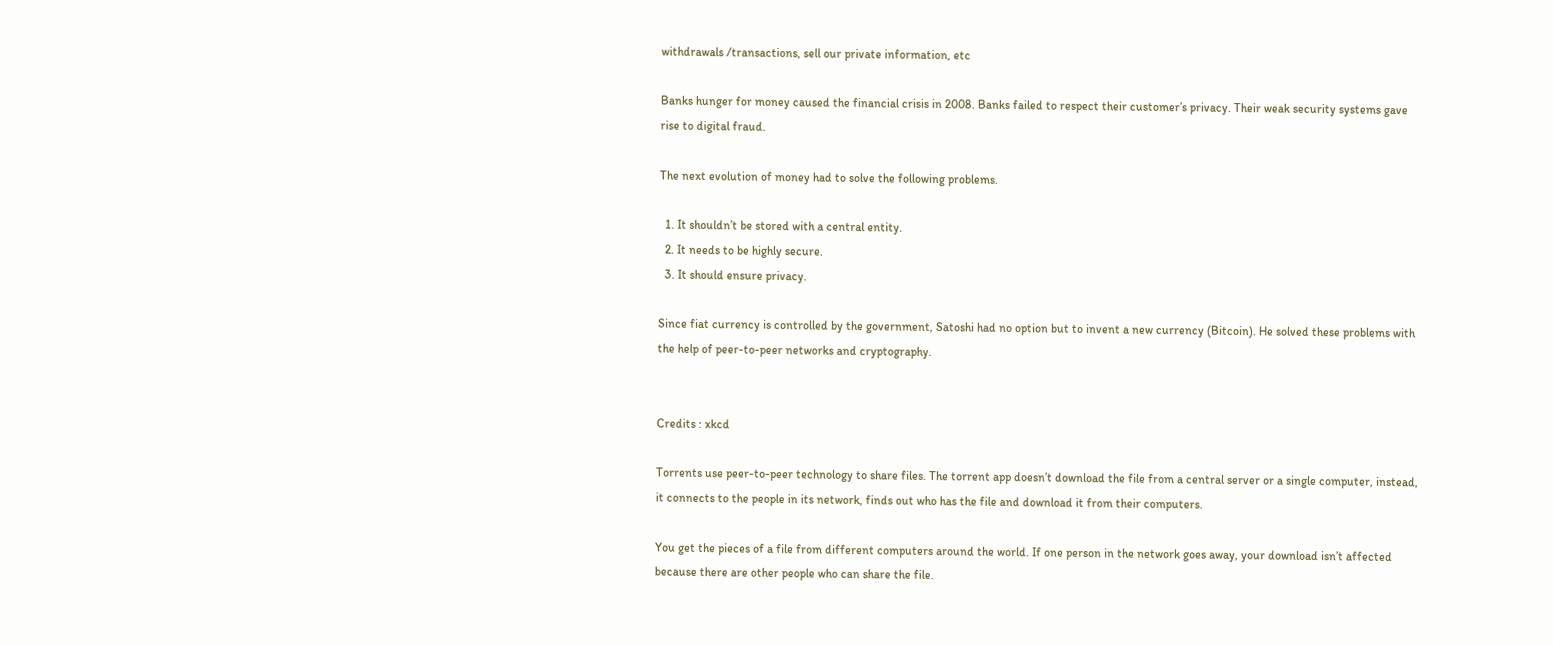withdrawals /transactions, sell our private information, etc

Banks hunger for money caused the financial crisis in 2008. Banks failed to respect their customer’s privacy. Their weak security systems gave rise to digital fraud.

The next evolution of money had to solve the following problems.

  1. It shouldn’t be stored with a central entity.
  2. It needs to be highly secure.
  3. It should ensure privacy.

Since fiat currency is controlled by the government, Satoshi had no option but to invent a new currency (Bitcoin). He solved these problems with the help of peer-to-peer networks and cryptography.


Credits : xkcd

Torrents use peer-to-peer technology to share files. The torrent app doesn’t download the file from a central server or a single computer, instead, it connects to the people in its network, finds out who has the file and download it from their computers.

You get the pieces of a file from different computers around the world. If one person in the network goes away, your download isn’t affected because there are other people who can share the file.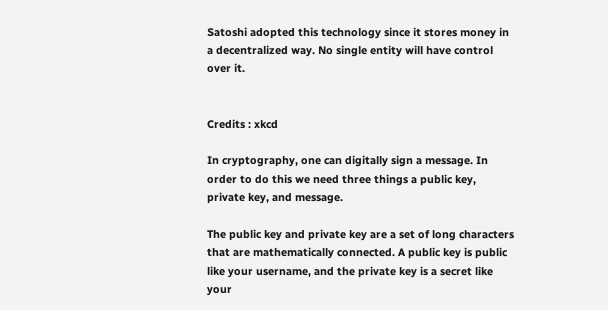Satoshi adopted this technology since it stores money in a decentralized way. No single entity will have control over it.


Credits : xkcd

In cryptography, one can digitally sign a message. In order to do this we need three things a public key, private key, and message.

The public key and private key are a set of long characters that are mathematically connected. A public key is public like your username, and the private key is a secret like your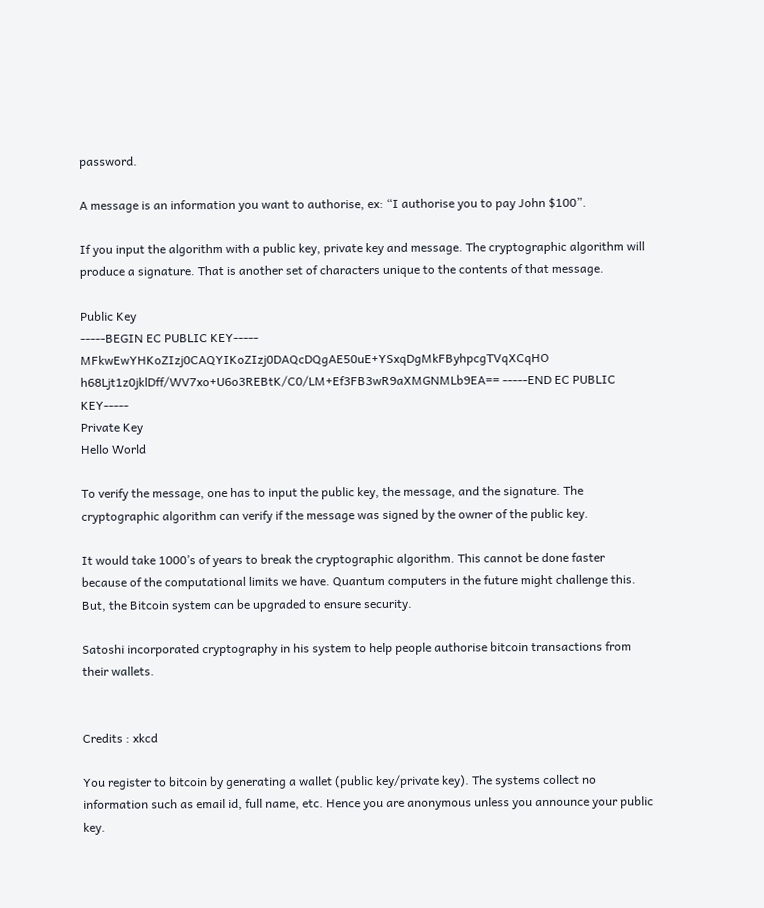password.

A message is an information you want to authorise, ex: “I authorise you to pay John $100”.

If you input the algorithm with a public key, private key and message. The cryptographic algorithm will produce a signature. That is another set of characters unique to the contents of that message.

Public Key
-----BEGIN EC PUBLIC KEY----- MFkwEwYHKoZIzj0CAQYIKoZIzj0DAQcDQgAE50uE+YSxqDgMkFByhpcgTVqXCqHO h68Ljt1z0jklDff/WV7xo+U6o3REBtK/C0/LM+Ef3FB3wR9aXMGNMLb9EA== -----END EC PUBLIC KEY-----
Private Key
Hello World

To verify the message, one has to input the public key, the message, and the signature. The cryptographic algorithm can verify if the message was signed by the owner of the public key.

It would take 1000’s of years to break the cryptographic algorithm. This cannot be done faster because of the computational limits we have. Quantum computers in the future might challenge this. But, the Bitcoin system can be upgraded to ensure security.

Satoshi incorporated cryptography in his system to help people authorise bitcoin transactions from their wallets.


Credits : xkcd

You register to bitcoin by generating a wallet (public key/private key). The systems collect no information such as email id, full name, etc. Hence you are anonymous unless you announce your public key.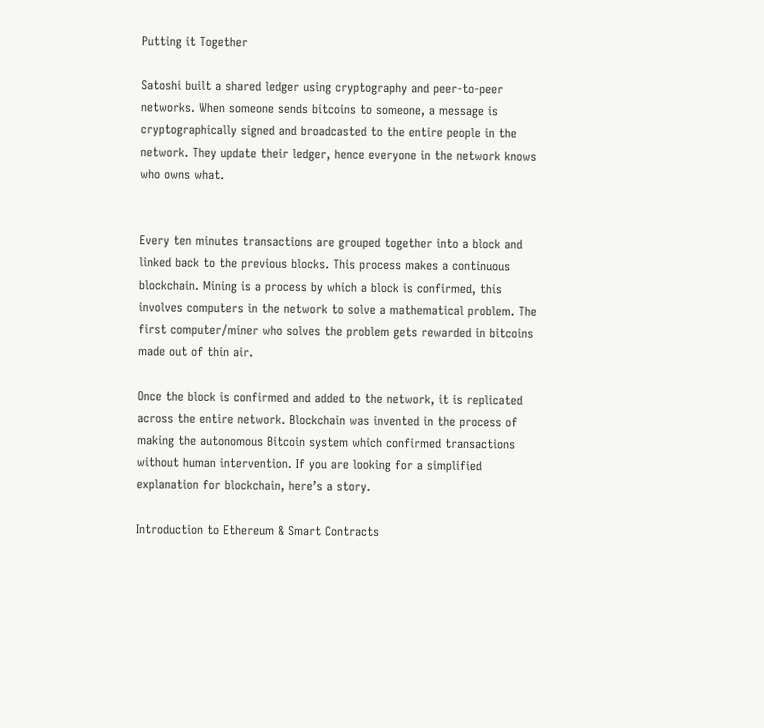Putting it Together

Satoshi built a shared ledger using cryptography and peer-to-peer networks. When someone sends bitcoins to someone, a message is cryptographically signed and broadcasted to the entire people in the network. They update their ledger, hence everyone in the network knows who owns what.


Every ten minutes transactions are grouped together into a block and linked back to the previous blocks. This process makes a continuous blockchain. Mining is a process by which a block is confirmed, this involves computers in the network to solve a mathematical problem. The first computer/miner who solves the problem gets rewarded in bitcoins made out of thin air.

Once the block is confirmed and added to the network, it is replicated across the entire network. Blockchain was invented in the process of making the autonomous Bitcoin system which confirmed transactions without human intervention. If you are looking for a simplified explanation for blockchain, here’s a story.

Introduction to Ethereum & Smart Contracts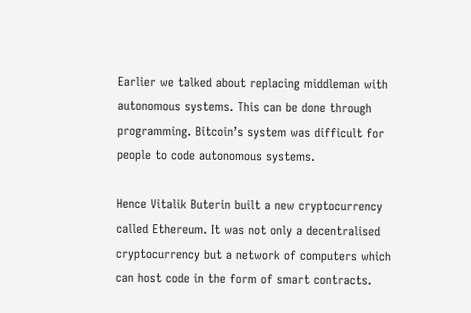Earlier we talked about replacing middleman with autonomous systems. This can be done through programming. Bitcoin’s system was difficult for people to code autonomous systems.

Hence Vitalik Buterin built a new cryptocurrency called Ethereum. It was not only a decentralised cryptocurrency but a network of computers which can host code in the form of smart contracts.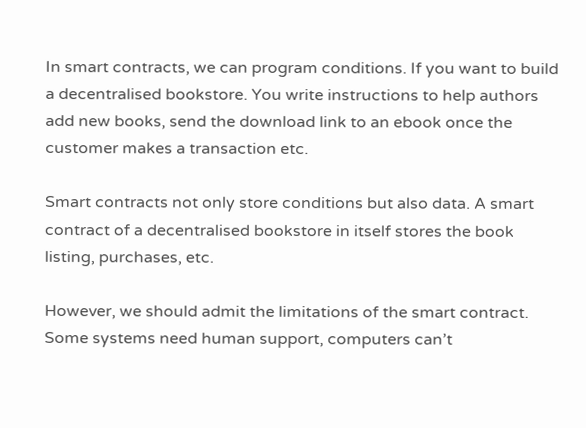In smart contracts, we can program conditions. If you want to build a decentralised bookstore. You write instructions to help authors add new books, send the download link to an ebook once the customer makes a transaction etc.

Smart contracts not only store conditions but also data. A smart contract of a decentralised bookstore in itself stores the book listing, purchases, etc.

However, we should admit the limitations of the smart contract. Some systems need human support, computers can’t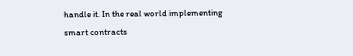handle it. In the real world implementing smart contracts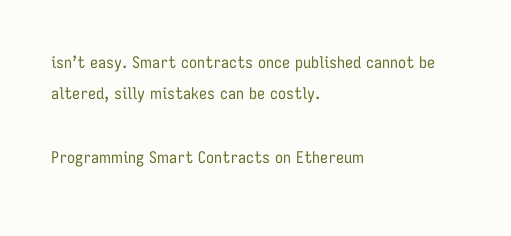isn’t easy. Smart contracts once published cannot be altered, silly mistakes can be costly.

Programming Smart Contracts on Ethereum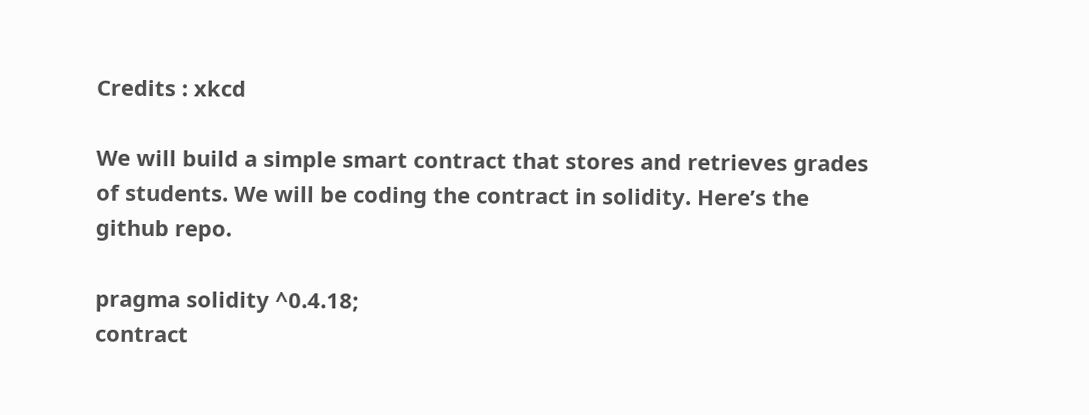Credits : xkcd

We will build a simple smart contract that stores and retrieves grades of students. We will be coding the contract in solidity. Here’s the github repo.

pragma solidity ^0.4.18;
contract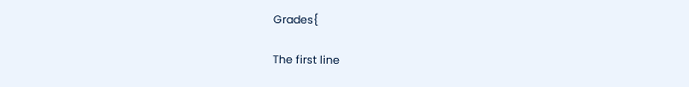Grades{

The first line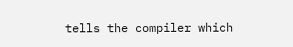tells the compiler which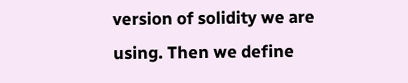version of solidity we are using. Then we define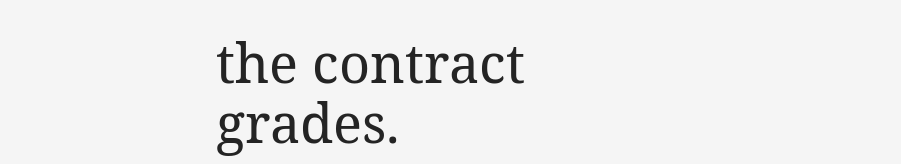the contract grades.